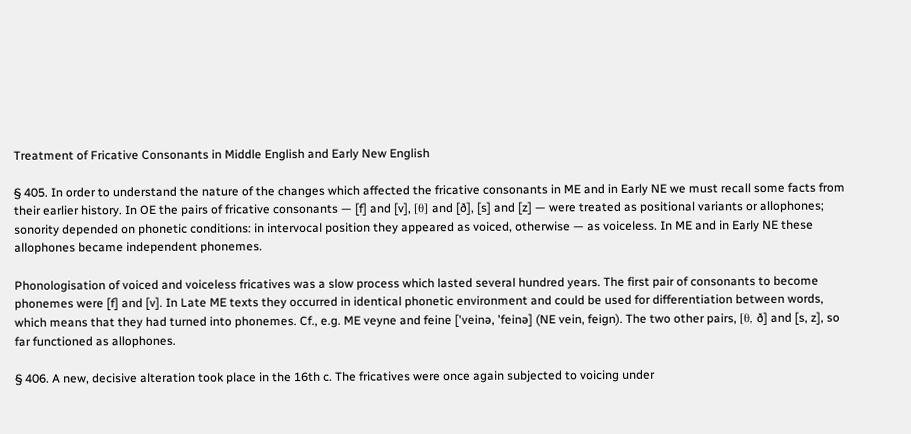Treatment of Fricative Consonants in Middle English and Early New English

§ 405. In order to understand the nature of the changes which affected the fricative consonants in ME and in Early NE we must recall some facts from their earlier history. In OE the pairs of fricative consonants — [f] and [v], [θ] and [ð], [s] and [z] — were treated as positional variants or allophones; sonority depended on phonetic conditions: in intervocal position they appeared as voiced, otherwise — as voiceless. In ME and in Early NE these allophones became independent phonemes.

Phonologisation of voiced and voiceless fricatives was a slow process which lasted several hundred years. The first pair of consonants to become phonemes were [f] and [v]. In Late ME texts they occurred in identical phonetic environment and could be used for differentiation between words, which means that they had turned into phonemes. Cf., e.g. ME veyne and feine ['veinə, 'feinə] (NE vein, feign). The two other pairs, [θ, ð] and [s, z], so far functioned as allophones.

§ 406. A new, decisive alteration took place in the 16th c. The fricatives were once again subjected to voicing under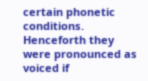certain phonetic conditions. Henceforth they were pronounced as voiced if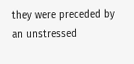they were preceded by an unstressed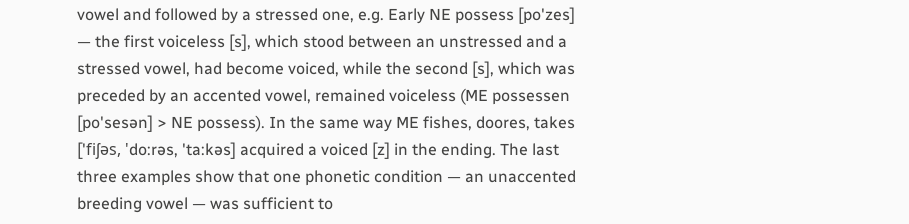vowel and followed by a stressed one, e.g. Early NE possess [po'zes] — the first voiceless [s], which stood between an unstressed and a stressed vowel, had become voiced, while the second [s], which was preceded by an accented vowel, remained voiceless (ME possessen [po'sesən] > NE possess). In the same way ME fishes, doores, takes ['fiʃəs, 'do:rəs, 'ta:kəs] acquired a voiced [z] in the ending. The last three examples show that one phonetic condition — an unaccented breeding vowel — was sufficient to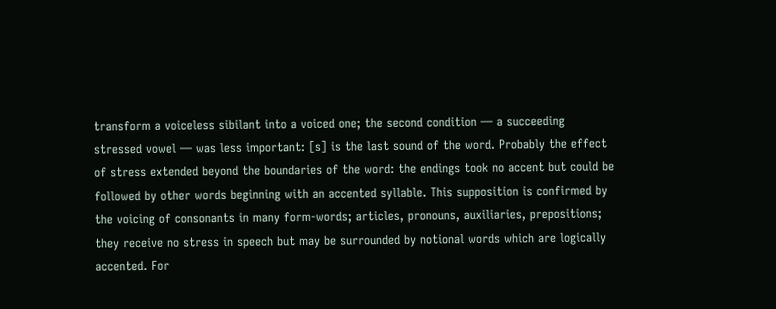transform a voiceless sibilant into a voiced one; the second condition — a succeeding stressed vowel — was less important: [s] is the last sound of the word. Probably the effect of stress extended beyond the boundaries of the word: the endings took no accent but could be followed by other words beginning with an accented syllable. This supposition is confirmed by the voicing of consonants in many form-words; articles, pronouns, auxiliaries, prepositions; they receive no stress in speech but may be surrounded by notional words which are logically accented. For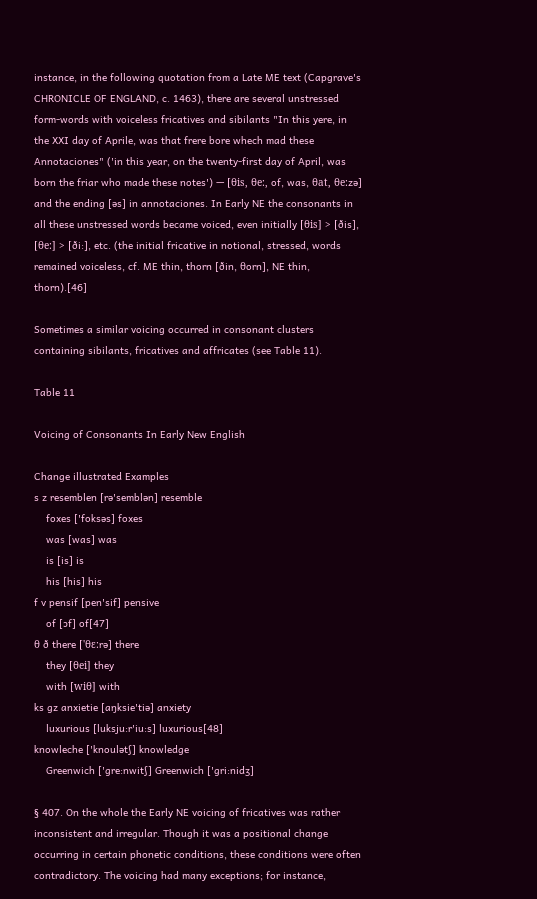instance, in the following quotation from a Late ME text (Capgrave's CHRONICLE OF ENGLAND, c. 1463), there are several unstressed form-words with voiceless fricatives and sibilants "In this yere, in the XXI day of Aprile, was that frere bore whech mad these Annotaciones" ('in this year, on the twenty-first day of April, was born the friar who made these notes') — [θis, θe:, of, was, θat, θe:zə] and the ending [əs] in annotaciones. In Early NE the consonants in all these unstressed words became voiced, even initially [θis] > [ðis], [θe:] > [ði:], etc. (the initial fricative in notional, stressed, words remained voiceless, cf. ME thin, thorn [ðin, θorn], NE thin, thorn).[46]

Sometimes a similar voicing occurred in consonant clusters containing sibilants, fricatives and affricates (see Table 11).

Table 11

Voicing of Consonants In Early New English

Change illustrated Examples
s z resemblen [rə'semblən] resemble
    foxes ['foksəs] foxes
    was [was] was
    is [is] is
    his [his] his
f v pensif [pen'sif] pensive
    of [ɔf] of[47]
θ ð there ['θɛ:rə] there
    they [θei] they
    with [wiθ] with
ks gz anxietie [aŋksie'tiə] anxiety
    luxurious [luksju:r'iu:s] luxurious[48]
knowleche ['knoulətʃ] knowledge
    Greenwich ['gre:nwitʃ] Greenwich ['gri:nidʒ]

§ 407. On the whole the Early NE voicing of fricatives was rather inconsistent and irregular. Though it was a positional change occurring in certain phonetic conditions, these conditions were often contradictory. The voicing had many exceptions; for instance,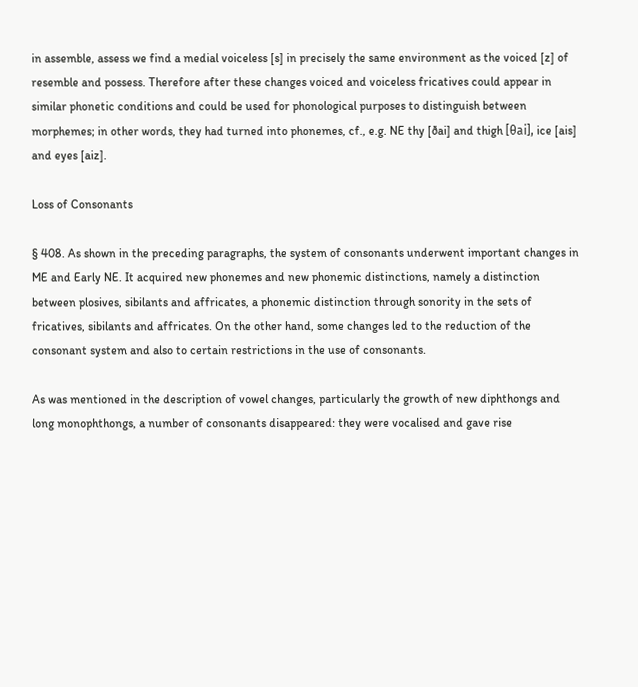in assemble, assess we find a medial voiceless [s] in precisely the same environment as the voiced [z] of resemble and possess. Therefore after these changes voiced and voiceless fricatives could appear in similar phonetic conditions and could be used for phonological purposes to distinguish between morphemes; in other words, they had turned into phonemes, cf., e.g. NE thy [ðai] and thigh [θai], ice [ais] and eyes [aiz].

Loss of Consonants

§ 408. As shown in the preceding paragraphs, the system of consonants underwent important changes in ME and Early NE. It acquired new phonemes and new phonemic distinctions, namely a distinction between plosives, sibilants and affricates, a phonemic distinction through sonority in the sets of fricatives, sibilants and affricates. On the other hand, some changes led to the reduction of the consonant system and also to certain restrictions in the use of consonants.

As was mentioned in the description of vowel changes, particularly the growth of new diphthongs and long monophthongs, a number of consonants disappeared: they were vocalised and gave rise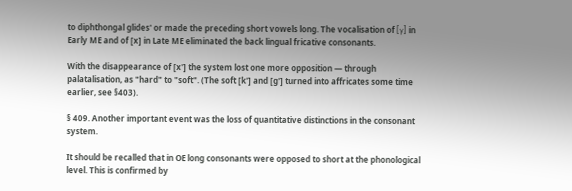to diphthongal glides' or made the preceding short vowels long. The vocalisation of [γ] in Early ME and of [x] in Late ME eliminated the back lingual fricative consonants.

With the disappearance of [x'] the system lost one more opposition — through palatalisation, as "hard" to "soft". (The soft [k'] and [g'] turned into affricates some time earlier, see §403).

§ 409. Another important event was the loss of quantitative distinctions in the consonant system.

It should be recalled that in OE long consonants were opposed to short at the phonological level. This is confirmed by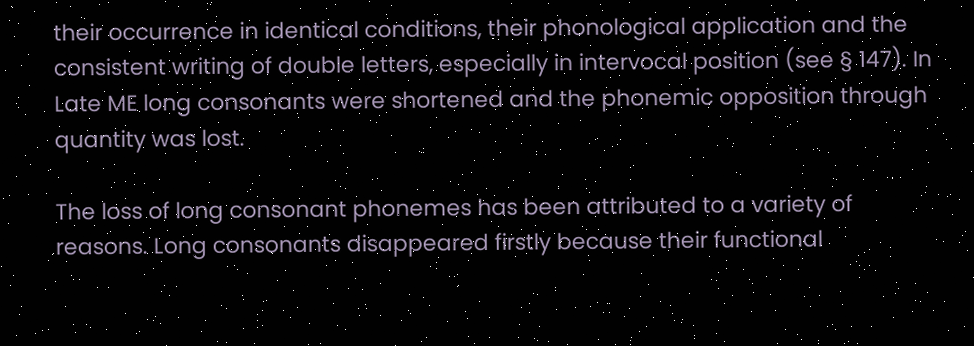their occurrence in identical conditions, their phonological application and the consistent writing of double letters, especially in intervocal position (see § 147). In Late ME long consonants were shortened and the phonemic opposition through quantity was lost.

The loss of long consonant phonemes has been attributed to a variety of reasons. Long consonants disappeared firstly because their functional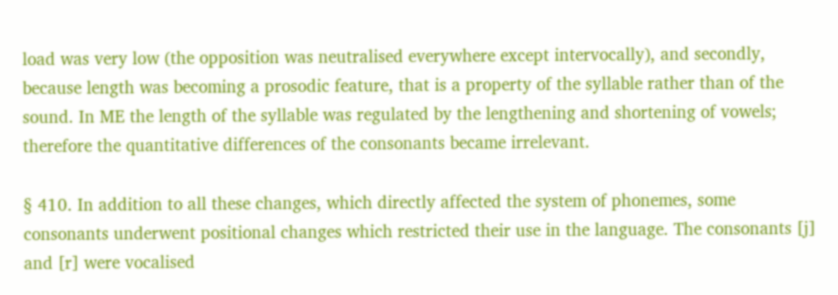load was very low (the opposition was neutralised everywhere except intervocally), and secondly, because length was becoming a prosodic feature, that is a property of the syllable rather than of the sound. In ME the length of the syllable was regulated by the lengthening and shortening of vowels; therefore the quantitative differences of the consonants became irrelevant.

§ 410. In addition to all these changes, which directly affected the system of phonemes, some consonants underwent positional changes which restricted their use in the language. The consonants [j] and [r] were vocalised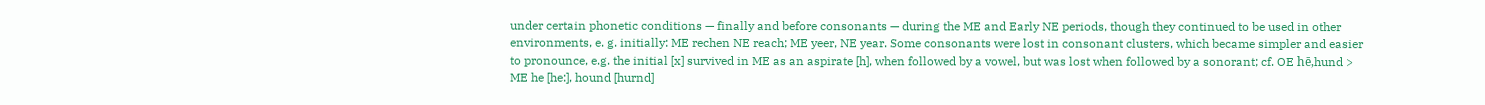under certain phonetic conditions — finally and before consonants — during the ME and Early NE periods, though they continued to be used in other environments, e. g. initially: ME rechen NE reach; ME yeer, NE year. Some consonants were lost in consonant clusters, which became simpler and easier to pronounce, e.g. the initial [x] survived in ME as an aspirate [h], when followed by a vowel, but was lost when followed by a sonorant; cf. OE hē,hund > ME he [he:], hound [hurnd]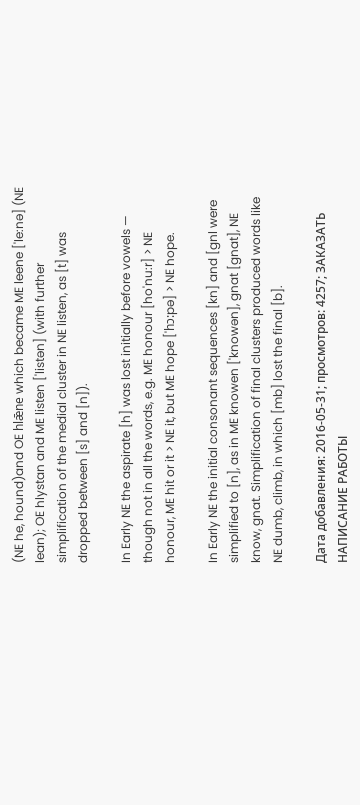(NE he, hound)and OE hlǣne which became ME leene ['le:nə] (NE lean); OE hlystan and ME listen ['listən] (with further simplification of the medial cluster in NE listen, as [t] was dropped between [s] and [n]).

In Early NE the aspirate [h] was lost initially before vowels — though not in all the words, e.g. ME honour [ho'nu:r] > NE honour, ME hit or it > NE it, but ME hope ['hɔ:pə] > NE hope.

In Early NE the initial consonant sequences [kn] and [gnl were simplified to [n], as in ME knowen ['knowən], gnat [gnat], NE know, gnat. Simplification of final clusters produced words like NE dumb, climb, in which [mb] lost the final [b].

Дата добавления: 2016-05-31; просмотров: 4257; ЗАКАЗАТЬ НАПИСАНИЕ РАБОТЫ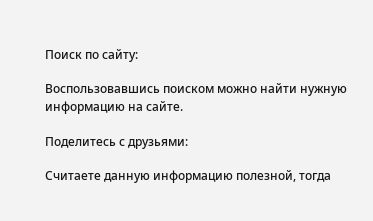Поиск по сайту:

Воспользовавшись поиском можно найти нужную информацию на сайте.

Поделитесь с друзьями:

Считаете данную информацию полезной, тогда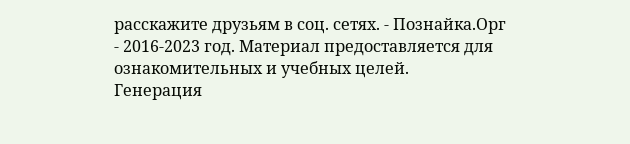расскажите друзьям в соц. сетях. - Познайка.Орг - 2016-2023 год. Материал предоставляется для ознакомительных и учебных целей.
Генерация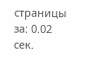страницы за: 0.02 сек.